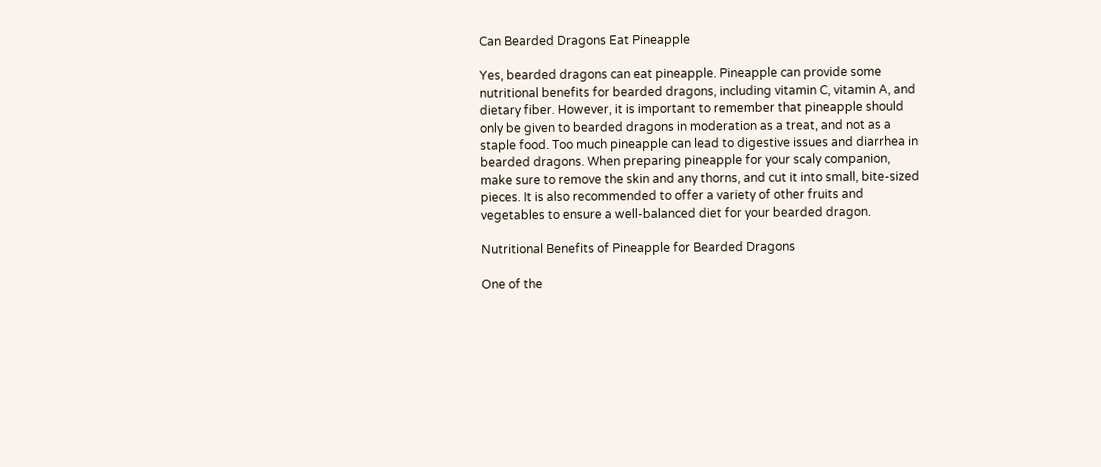Can Bearded Dragons Eat Pineapple

Yes, bearded dragons can eat pineapple. Pineapple can provide some nutritional benefits for bearded dragons, including vitamin C, vitamin A, and dietary fiber. However, it is important to remember that pineapple should only be given to bearded dragons in moderation as a treat, and not as a staple food. Too much pineapple can lead to digestive issues and diarrhea in bearded dragons. When preparing pineapple for your scaly companion, make sure to remove the skin and any thorns, and cut it into small, bite-sized pieces. It is also recommended to offer a variety of other fruits and vegetables to ensure a well-balanced diet for your bearded dragon.

Nutritional Benefits of Pineapple for Bearded Dragons

One of the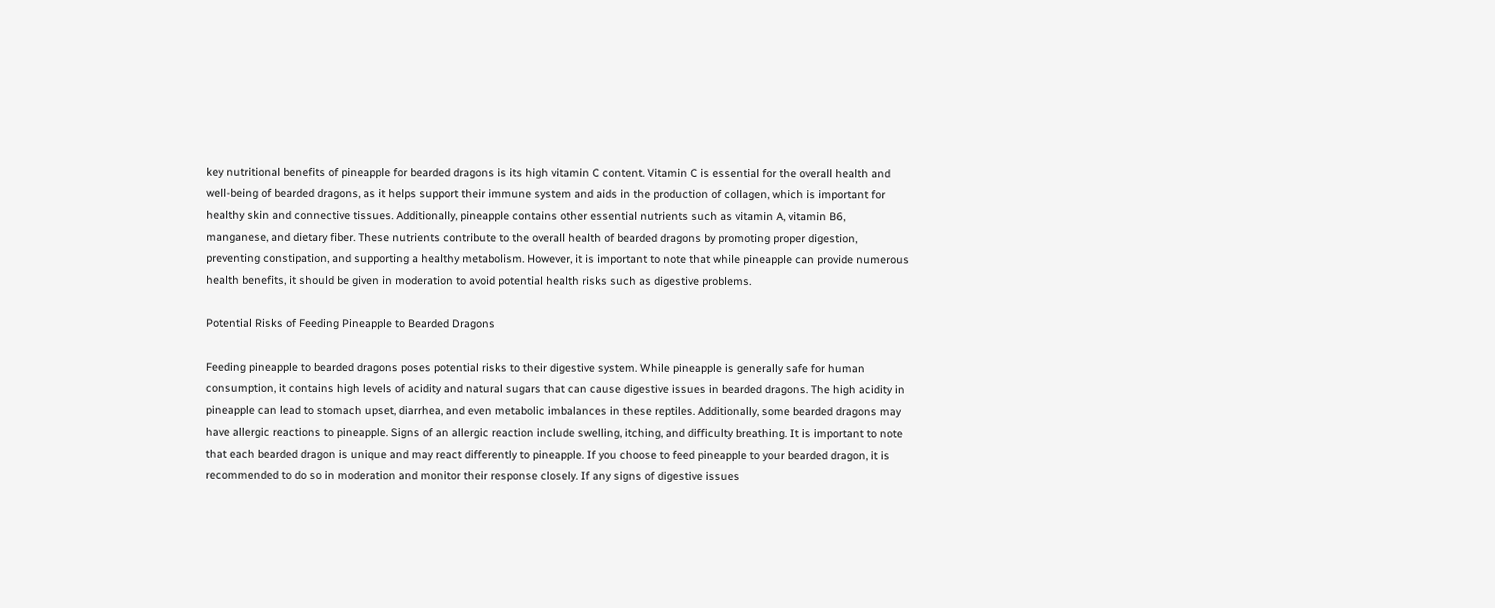key nutritional benefits of pineapple for bearded dragons is its high vitamin C content. Vitamin C is essential for the overall health and well-being of bearded dragons, as it helps support their immune system and aids in the production of collagen, which is important for healthy skin and connective tissues. Additionally, pineapple contains other essential nutrients such as vitamin A, vitamin B6, manganese, and dietary fiber. These nutrients contribute to the overall health of bearded dragons by promoting proper digestion, preventing constipation, and supporting a healthy metabolism. However, it is important to note that while pineapple can provide numerous health benefits, it should be given in moderation to avoid potential health risks such as digestive problems.

Potential Risks of Feeding Pineapple to Bearded Dragons

Feeding pineapple to bearded dragons poses potential risks to their digestive system. While pineapple is generally safe for human consumption, it contains high levels of acidity and natural sugars that can cause digestive issues in bearded dragons. The high acidity in pineapple can lead to stomach upset, diarrhea, and even metabolic imbalances in these reptiles. Additionally, some bearded dragons may have allergic reactions to pineapple. Signs of an allergic reaction include swelling, itching, and difficulty breathing. It is important to note that each bearded dragon is unique and may react differently to pineapple. If you choose to feed pineapple to your bearded dragon, it is recommended to do so in moderation and monitor their response closely. If any signs of digestive issues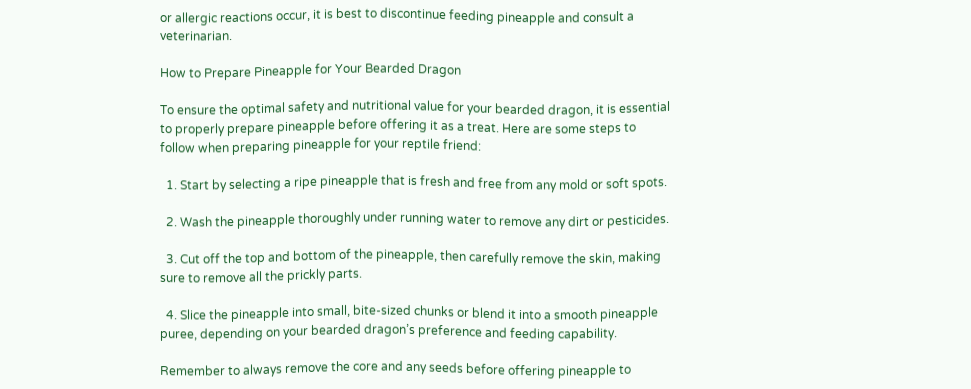or allergic reactions occur, it is best to discontinue feeding pineapple and consult a veterinarian.

How to Prepare Pineapple for Your Bearded Dragon

To ensure the optimal safety and nutritional value for your bearded dragon, it is essential to properly prepare pineapple before offering it as a treat. Here are some steps to follow when preparing pineapple for your reptile friend:

  1. Start by selecting a ripe pineapple that is fresh and free from any mold or soft spots.

  2. Wash the pineapple thoroughly under running water to remove any dirt or pesticides.

  3. Cut off the top and bottom of the pineapple, then carefully remove the skin, making sure to remove all the prickly parts.

  4. Slice the pineapple into small, bite-sized chunks or blend it into a smooth pineapple puree, depending on your bearded dragon’s preference and feeding capability.

Remember to always remove the core and any seeds before offering pineapple to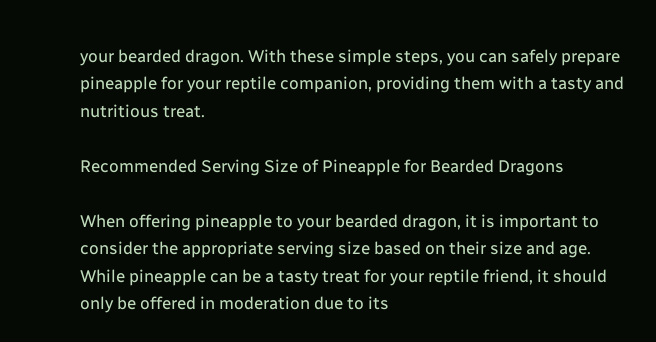your bearded dragon. With these simple steps, you can safely prepare pineapple for your reptile companion, providing them with a tasty and nutritious treat.

Recommended Serving Size of Pineapple for Bearded Dragons

When offering pineapple to your bearded dragon, it is important to consider the appropriate serving size based on their size and age. While pineapple can be a tasty treat for your reptile friend, it should only be offered in moderation due to its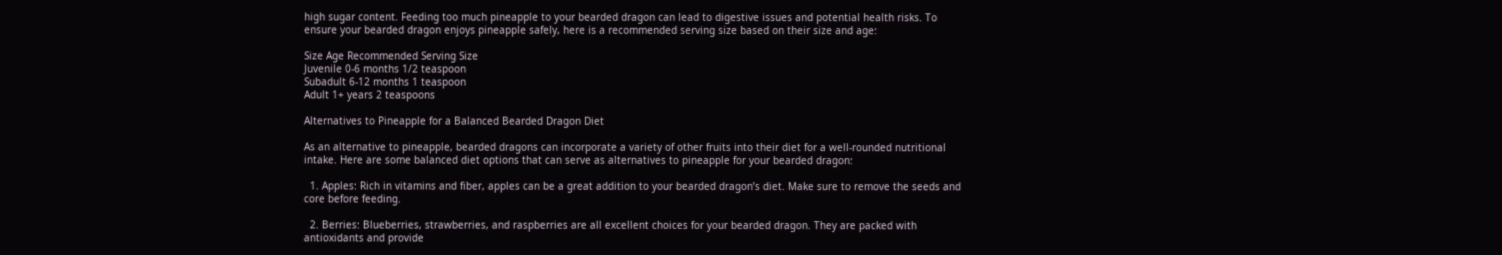high sugar content. Feeding too much pineapple to your bearded dragon can lead to digestive issues and potential health risks. To ensure your bearded dragon enjoys pineapple safely, here is a recommended serving size based on their size and age:

Size Age Recommended Serving Size
Juvenile 0-6 months 1/2 teaspoon
Subadult 6-12 months 1 teaspoon
Adult 1+ years 2 teaspoons

Alternatives to Pineapple for a Balanced Bearded Dragon Diet

As an alternative to pineapple, bearded dragons can incorporate a variety of other fruits into their diet for a well-rounded nutritional intake. Here are some balanced diet options that can serve as alternatives to pineapple for your bearded dragon:

  1. Apples: Rich in vitamins and fiber, apples can be a great addition to your bearded dragon’s diet. Make sure to remove the seeds and core before feeding.

  2. Berries: Blueberries, strawberries, and raspberries are all excellent choices for your bearded dragon. They are packed with antioxidants and provide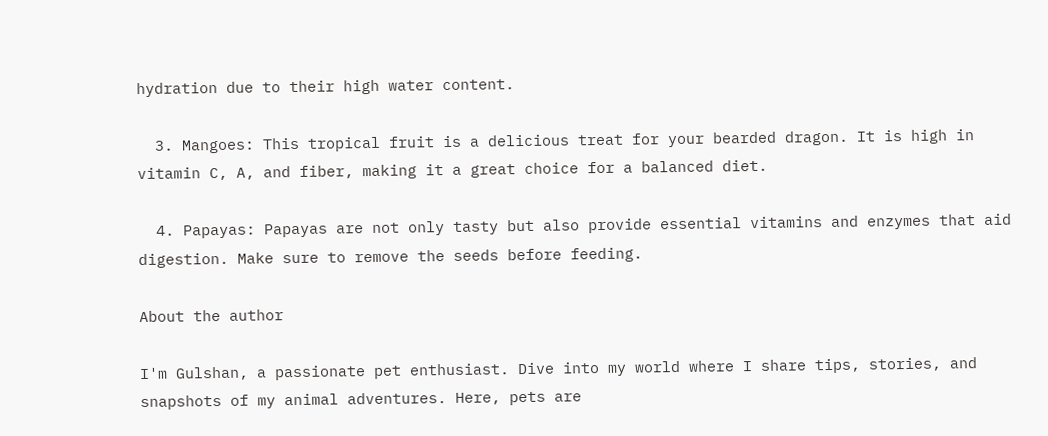hydration due to their high water content.

  3. Mangoes: This tropical fruit is a delicious treat for your bearded dragon. It is high in vitamin C, A, and fiber, making it a great choice for a balanced diet.

  4. Papayas: Papayas are not only tasty but also provide essential vitamins and enzymes that aid digestion. Make sure to remove the seeds before feeding.

About the author

I'm Gulshan, a passionate pet enthusiast. Dive into my world where I share tips, stories, and snapshots of my animal adventures. Here, pets are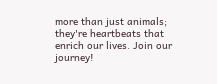more than just animals; they're heartbeats that enrich our lives. Join our journey!